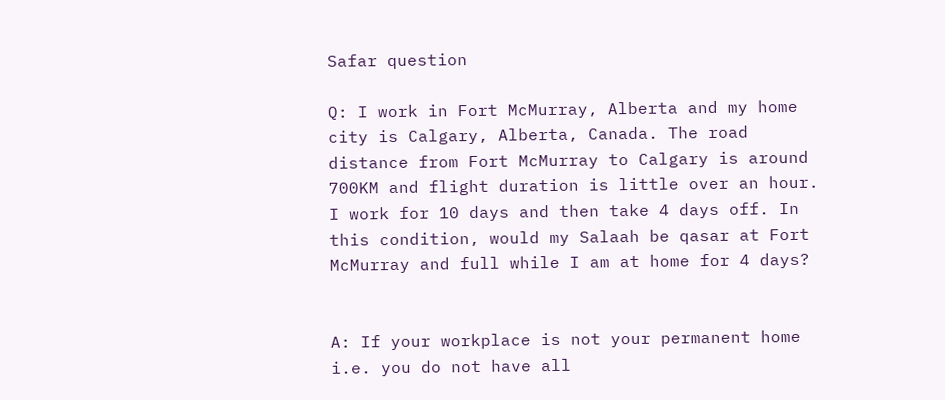Safar question

Q: I work in Fort McMurray, Alberta and my home city is Calgary, Alberta, Canada. The road distance from Fort McMurray to Calgary is around 700KM and flight duration is little over an hour. I work for 10 days and then take 4 days off. In this condition, would my Salaah be qasar at Fort McMurray and full while I am at home for 4 days?


A: If your workplace is not your permanent home i.e. you do not have all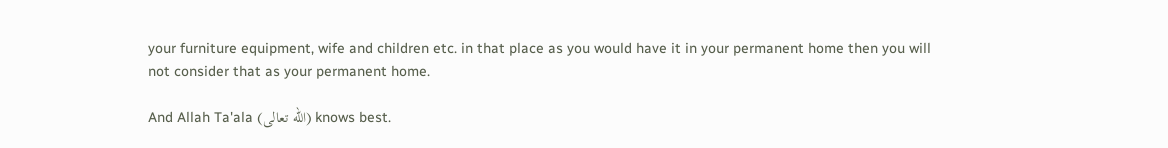your furniture equipment, wife and children etc. in that place as you would have it in your permanent home then you will not consider that as your permanent home.

And Allah Ta'ala (الله تعالى) knows best.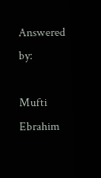Answered by:

Mufti Ebrahim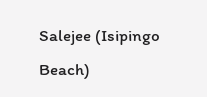Salejee (Isipingo Beach)